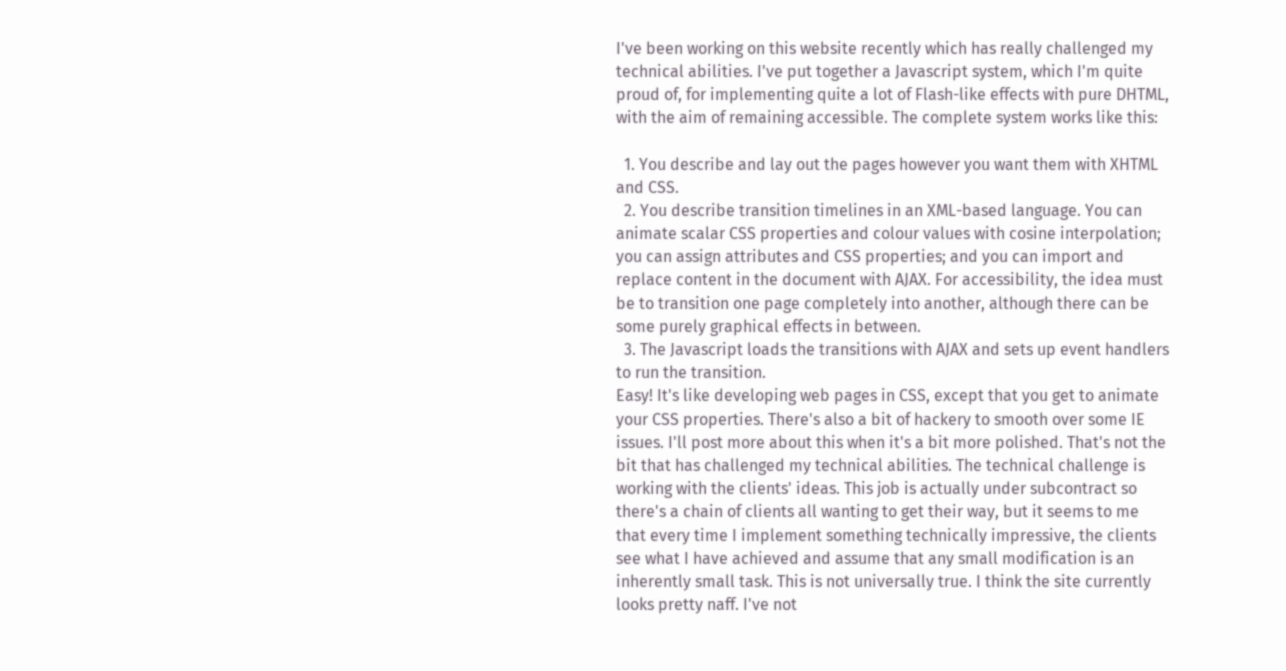I've been working on this website recently which has really challenged my technical abilities. I've put together a Javascript system, which I'm quite proud of, for implementing quite a lot of Flash-like effects with pure DHTML, with the aim of remaining accessible. The complete system works like this:

  1. You describe and lay out the pages however you want them with XHTML and CSS.
  2. You describe transition timelines in an XML-based language. You can animate scalar CSS properties and colour values with cosine interpolation; you can assign attributes and CSS properties; and you can import and replace content in the document with AJAX. For accessibility, the idea must be to transition one page completely into another, although there can be some purely graphical effects in between.
  3. The Javascript loads the transitions with AJAX and sets up event handlers to run the transition.
Easy! It's like developing web pages in CSS, except that you get to animate your CSS properties. There's also a bit of hackery to smooth over some IE issues. I'll post more about this when it's a bit more polished. That's not the bit that has challenged my technical abilities. The technical challenge is working with the clients' ideas. This job is actually under subcontract so there's a chain of clients all wanting to get their way, but it seems to me that every time I implement something technically impressive, the clients see what I have achieved and assume that any small modification is an inherently small task. This is not universally true. I think the site currently looks pretty naff. I've not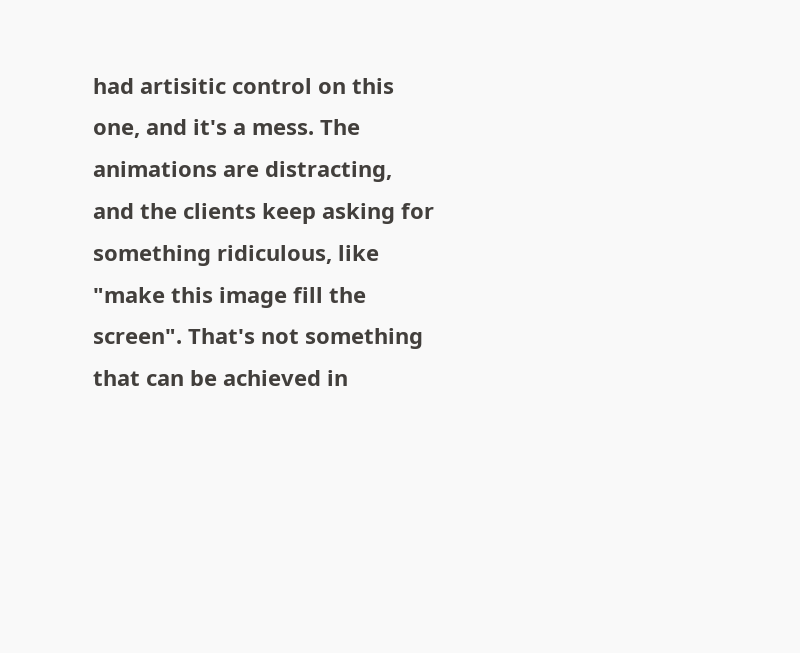had artisitic control on this one, and it's a mess. The animations are distracting, and the clients keep asking for something ridiculous, like "make this image fill the screen". That's not something that can be achieved in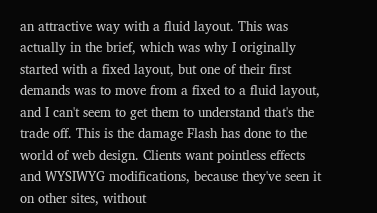an attractive way with a fluid layout. This was actually in the brief, which was why I originally started with a fixed layout, but one of their first demands was to move from a fixed to a fluid layout, and I can't seem to get them to understand that's the trade off. This is the damage Flash has done to the world of web design. Clients want pointless effects and WYSIWYG modifications, because they've seen it on other sites, without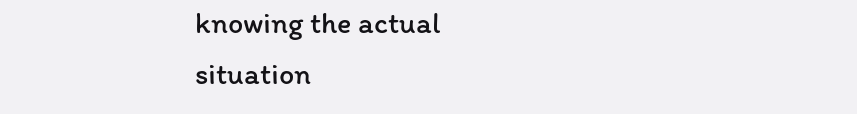knowing the actual situation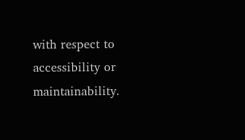with respect to accessibility or maintainability.